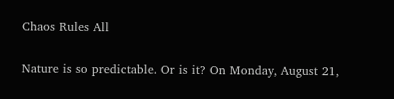Chaos Rules All

Nature is so predictable. Or is it? On Monday, August 21,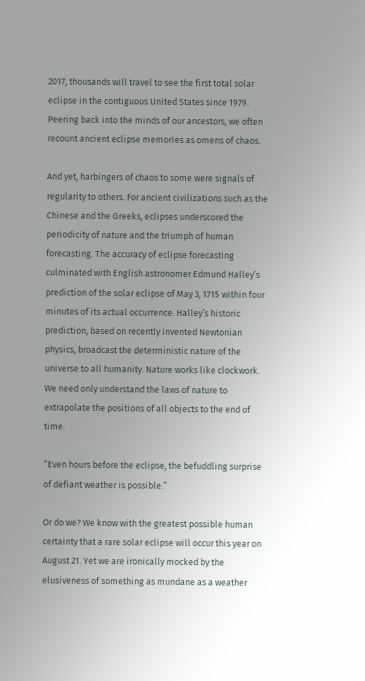2017, thousands will travel to see the first total solar eclipse in the contiguous United States since 1979. Peering back into the minds of our ancestors, we often recount ancient eclipse memories as omens of chaos.

And yet, harbingers of chaos to some were signals of regularity to others. For ancient civilizations such as the Chinese and the Greeks, eclipses underscored the periodicity of nature and the triumph of human forecasting. The accuracy of eclipse forecasting culminated with English astronomer Edmund Halley’s prediction of the solar eclipse of May 3, 1715 within four minutes of its actual occurrence. Halley’s historic prediction, based on recently invented Newtonian physics, broadcast the deterministic nature of the universe to all humanity. Nature works like clockwork. We need only understand the laws of nature to extrapolate the positions of all objects to the end of time.

“Even hours before the eclipse, the befuddling surprise of defiant weather is possible.”

Or do we? We know with the greatest possible human certainty that a rare solar eclipse will occur this year on August 21. Yet we are ironically mocked by the elusiveness of something as mundane as a weather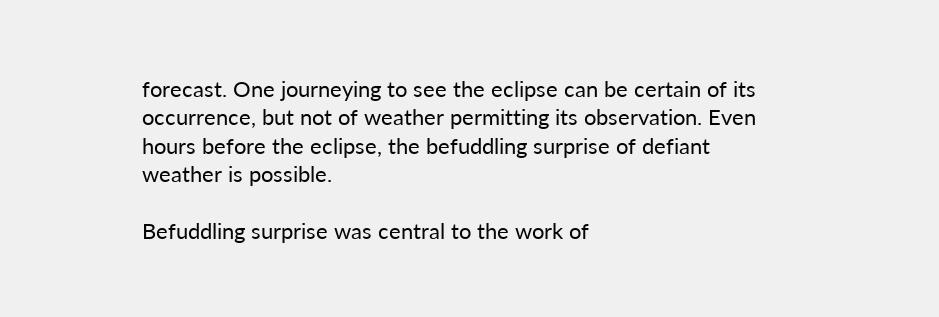forecast. One journeying to see the eclipse can be certain of its occurrence, but not of weather permitting its observation. Even hours before the eclipse, the befuddling surprise of defiant weather is possible.

Befuddling surprise was central to the work of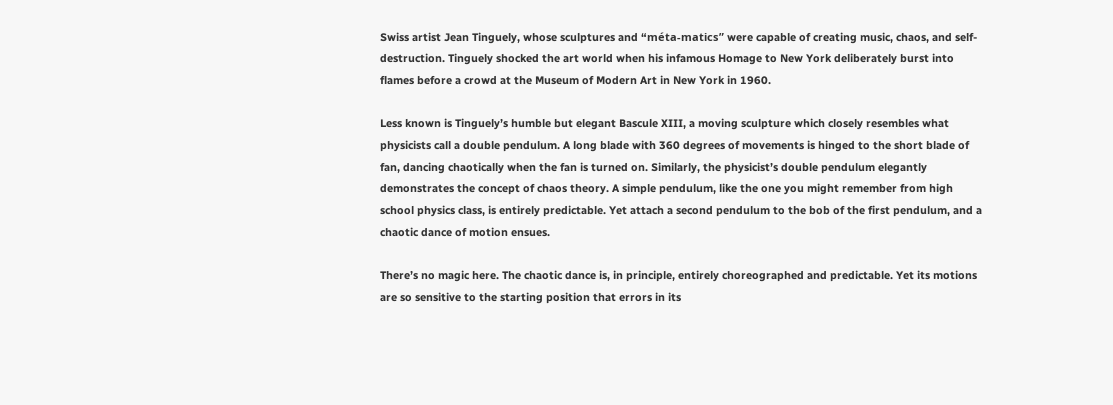Swiss artist Jean Tinguely, whose sculptures and “méta-matics” were capable of creating music, chaos, and self-destruction. Tinguely shocked the art world when his infamous Homage to New York deliberately burst into flames before a crowd at the Museum of Modern Art in New York in 1960.

Less known is Tinguely’s humble but elegant Bascule XIII, a moving sculpture which closely resembles what physicists call a double pendulum. A long blade with 360 degrees of movements is hinged to the short blade of fan, dancing chaotically when the fan is turned on. Similarly, the physicist’s double pendulum elegantly demonstrates the concept of chaos theory. A simple pendulum, like the one you might remember from high school physics class, is entirely predictable. Yet attach a second pendulum to the bob of the first pendulum, and a chaotic dance of motion ensues.

There’s no magic here. The chaotic dance is, in principle, entirely choreographed and predictable. Yet its motions are so sensitive to the starting position that errors in its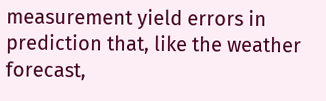measurement yield errors in prediction that, like the weather forecast,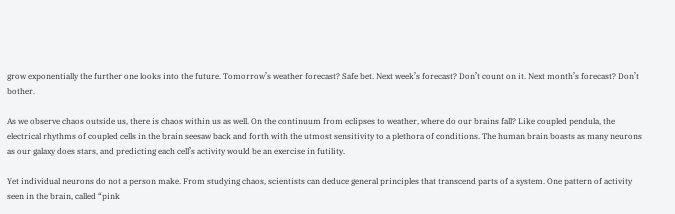grow exponentially the further one looks into the future. Tomorrow’s weather forecast? Safe bet. Next week’s forecast? Don’t count on it. Next month’s forecast? Don’t bother.

As we observe chaos outside us, there is chaos within us as well. On the continuum from eclipses to weather, where do our brains fall? Like coupled pendula, the electrical rhythms of coupled cells in the brain seesaw back and forth with the utmost sensitivity to a plethora of conditions. The human brain boasts as many neurons as our galaxy does stars, and predicting each cell’s activity would be an exercise in futility.

Yet individual neurons do not a person make. From studying chaos, scientists can deduce general principles that transcend parts of a system. One pattern of activity seen in the brain, called “pink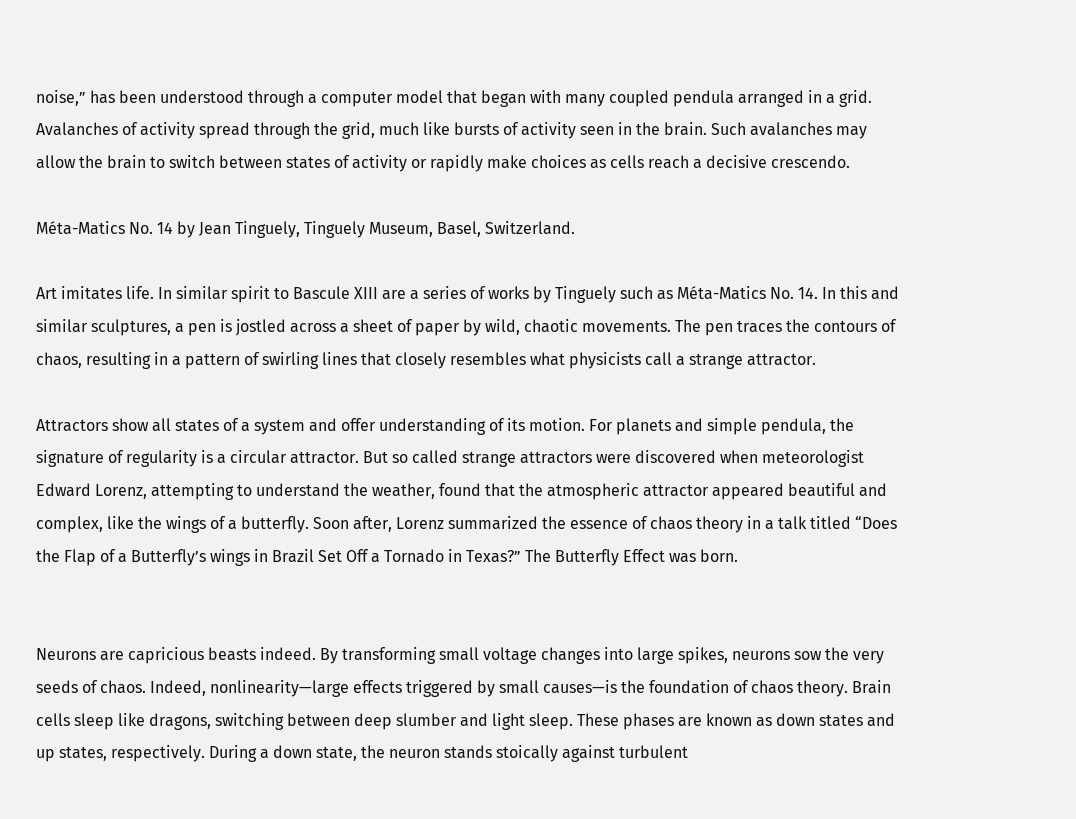noise,” has been understood through a computer model that began with many coupled pendula arranged in a grid. Avalanches of activity spread through the grid, much like bursts of activity seen in the brain. Such avalanches may allow the brain to switch between states of activity or rapidly make choices as cells reach a decisive crescendo.

Méta-Matics No. 14 by Jean Tinguely, Tinguely Museum, Basel, Switzerland.

Art imitates life. In similar spirit to Bascule XIII are a series of works by Tinguely such as Méta-Matics No. 14. In this and similar sculptures, a pen is jostled across a sheet of paper by wild, chaotic movements. The pen traces the contours of chaos, resulting in a pattern of swirling lines that closely resembles what physicists call a strange attractor.

Attractors show all states of a system and offer understanding of its motion. For planets and simple pendula, the signature of regularity is a circular attractor. But so called strange attractors were discovered when meteorologist Edward Lorenz, attempting to understand the weather, found that the atmospheric attractor appeared beautiful and complex, like the wings of a butterfly. Soon after, Lorenz summarized the essence of chaos theory in a talk titled “Does the Flap of a Butterfly’s wings in Brazil Set Off a Tornado in Texas?” The Butterfly Effect was born.


Neurons are capricious beasts indeed. By transforming small voltage changes into large spikes, neurons sow the very seeds of chaos. Indeed, nonlinearity—large effects triggered by small causes—is the foundation of chaos theory. Brain cells sleep like dragons, switching between deep slumber and light sleep. These phases are known as down states and up states, respectively. During a down state, the neuron stands stoically against turbulent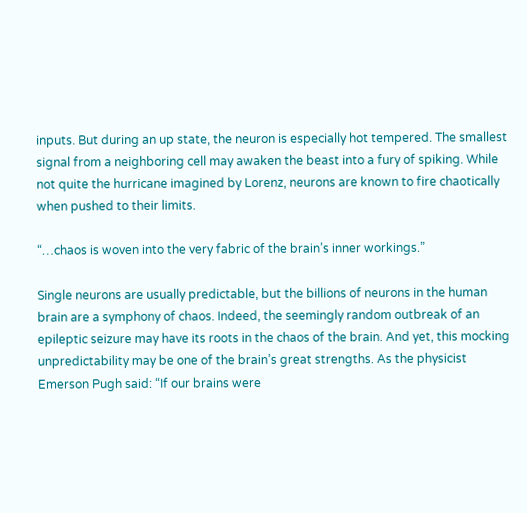inputs. But during an up state, the neuron is especially hot tempered. The smallest signal from a neighboring cell may awaken the beast into a fury of spiking. While not quite the hurricane imagined by Lorenz, neurons are known to fire chaotically when pushed to their limits.

“…chaos is woven into the very fabric of the brain’s inner workings.”

Single neurons are usually predictable, but the billions of neurons in the human brain are a symphony of chaos. Indeed, the seemingly random outbreak of an epileptic seizure may have its roots in the chaos of the brain. And yet, this mocking unpredictability may be one of the brain’s great strengths. As the physicist Emerson Pugh said: “If our brains were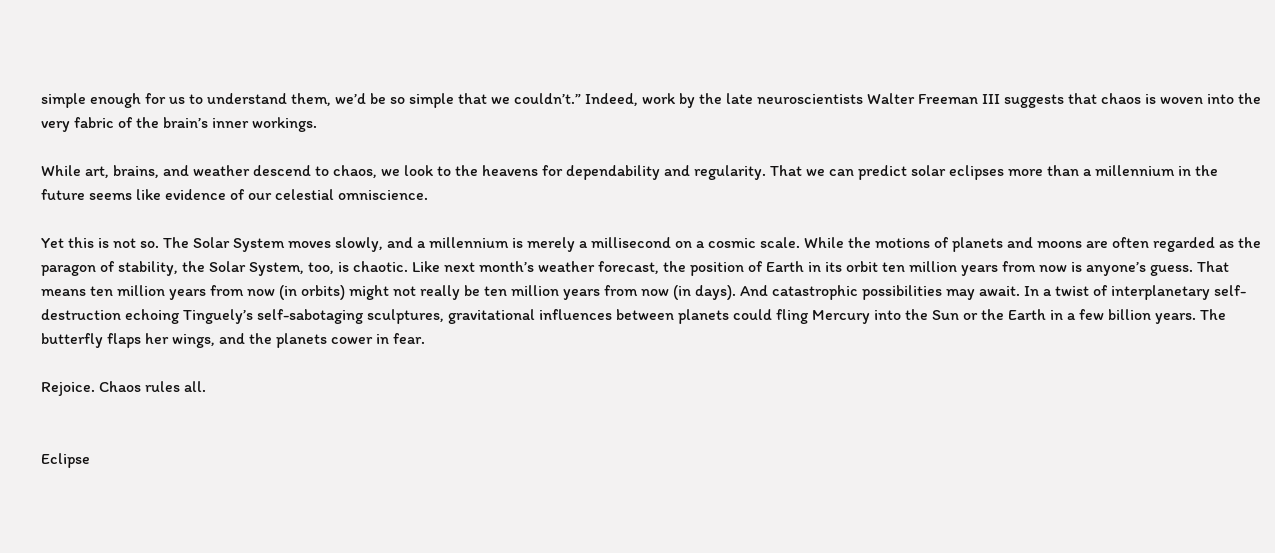simple enough for us to understand them, we’d be so simple that we couldn’t.” Indeed, work by the late neuroscientists Walter Freeman III suggests that chaos is woven into the very fabric of the brain’s inner workings.

While art, brains, and weather descend to chaos, we look to the heavens for dependability and regularity. That we can predict solar eclipses more than a millennium in the future seems like evidence of our celestial omniscience.

Yet this is not so. The Solar System moves slowly, and a millennium is merely a millisecond on a cosmic scale. While the motions of planets and moons are often regarded as the paragon of stability, the Solar System, too, is chaotic. Like next month’s weather forecast, the position of Earth in its orbit ten million years from now is anyone’s guess. That means ten million years from now (in orbits) might not really be ten million years from now (in days). And catastrophic possibilities may await. In a twist of interplanetary self-destruction echoing Tinguely’s self-sabotaging sculptures, gravitational influences between planets could fling Mercury into the Sun or the Earth in a few billion years. The butterfly flaps her wings, and the planets cower in fear.

Rejoice. Chaos rules all.


Eclipse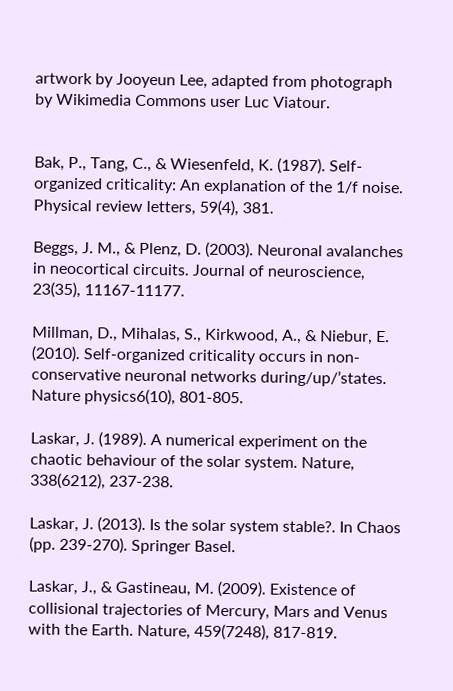artwork by Jooyeun Lee, adapted from photograph by Wikimedia Commons user Luc Viatour.


Bak, P., Tang, C., & Wiesenfeld, K. (1987). Self-organized criticality: An explanation of the 1/f noise. Physical review letters, 59(4), 381.

Beggs, J. M., & Plenz, D. (2003). Neuronal avalanches in neocortical circuits. Journal of neuroscience, 23(35), 11167-11177.

Millman, D., Mihalas, S., Kirkwood, A., & Niebur, E. (2010). Self-organized criticality occurs in non-conservative neuronal networks during/up/’states. Nature physics6(10), 801-805.

Laskar, J. (1989). A numerical experiment on the chaotic behaviour of the solar system. Nature, 338(6212), 237-238.

Laskar, J. (2013). Is the solar system stable?. In Chaos (pp. 239-270). Springer Basel.

Laskar, J., & Gastineau, M. (2009). Existence of collisional trajectories of Mercury, Mars and Venus with the Earth. Nature, 459(7248), 817-819.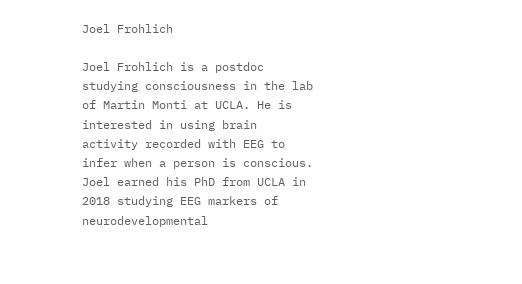Joel Frohlich

Joel Frohlich is a postdoc studying consciousness in the lab of Martin Monti at UCLA. He is interested in using brain activity recorded with EEG to infer when a person is conscious. Joel earned his PhD from UCLA in 2018 studying EEG markers of neurodevelopmental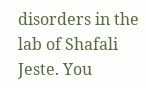disorders in the lab of Shafali Jeste. You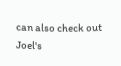can also check out Joel's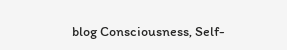blog Consciousness, Self-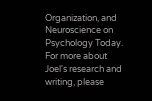Organization, and Neuroscience on Psychology Today. For more about Joel's research and writing, please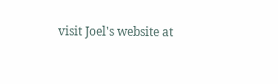visit Joel's website at